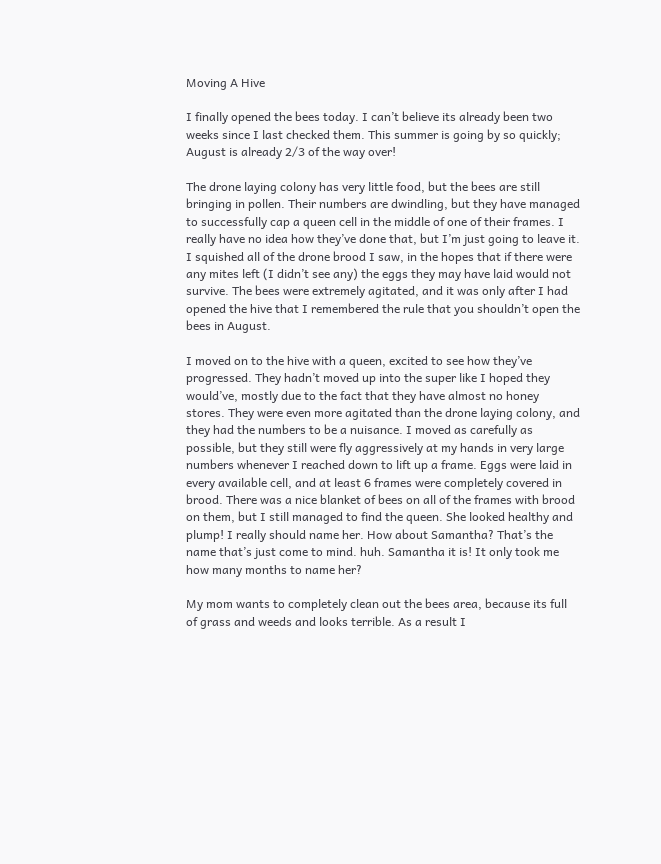Moving A Hive

I finally opened the bees today. I can’t believe its already been two weeks since I last checked them. This summer is going by so quickly; August is already 2/3 of the way over!

The drone laying colony has very little food, but the bees are still bringing in pollen. Their numbers are dwindling, but they have managed to successfully cap a queen cell in the middle of one of their frames. I really have no idea how they’ve done that, but I’m just going to leave it. I squished all of the drone brood I saw, in the hopes that if there were any mites left (I didn’t see any) the eggs they may have laid would not survive. The bees were extremely agitated, and it was only after I had opened the hive that I remembered the rule that you shouldn’t open the bees in August.

I moved on to the hive with a queen, excited to see how they’ve progressed. They hadn’t moved up into the super like I hoped they would’ve, mostly due to the fact that they have almost no honey stores. They were even more agitated than the drone laying colony, and they had the numbers to be a nuisance. I moved as carefully as possible, but they still were fly aggressively at my hands in very large numbers whenever I reached down to lift up a frame. Eggs were laid in every available cell, and at least 6 frames were completely covered in brood. There was a nice blanket of bees on all of the frames with brood on them, but I still managed to find the queen. She looked healthy and plump! I really should name her. How about Samantha? That’s the name that’s just come to mind. huh. Samantha it is! It only took me how many months to name her?

My mom wants to completely clean out the bees area, because its full of grass and weeds and looks terrible. As a result I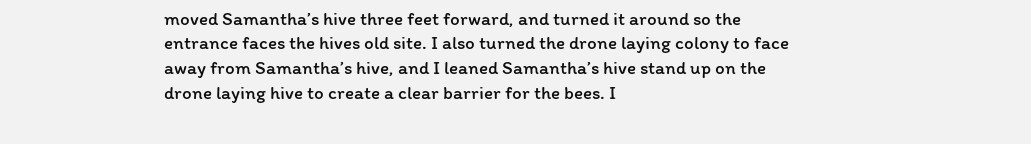moved Samantha’s hive three feet forward, and turned it around so the entrance faces the hives old site. I also turned the drone laying colony to face away from Samantha’s hive, and I leaned Samantha’s hive stand up on the drone laying hive to create a clear barrier for the bees. I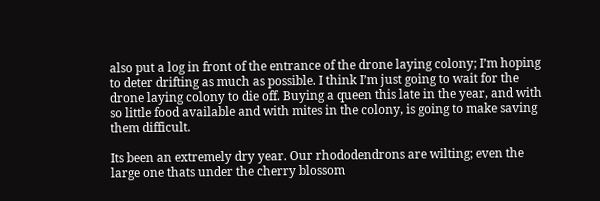also put a log in front of the entrance of the drone laying colony; I’m hoping to deter drifting as much as possible. I think I’m just going to wait for the drone laying colony to die off. Buying a queen this late in the year, and with so little food available and with mites in the colony, is going to make saving them difficult.

Its been an extremely dry year. Our rhododendrons are wilting; even the large one thats under the cherry blossom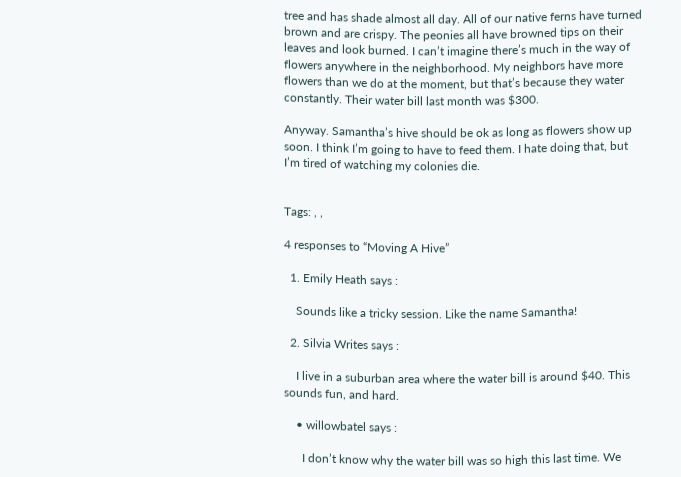tree and has shade almost all day. All of our native ferns have turned brown and are crispy. The peonies all have browned tips on their leaves and look burned. I can’t imagine there’s much in the way of flowers anywhere in the neighborhood. My neighbors have more flowers than we do at the moment, but that’s because they water constantly. Their water bill last month was $300.

Anyway. Samantha’s hive should be ok as long as flowers show up soon. I think I’m going to have to feed them. I hate doing that, but I’m tired of watching my colonies die.


Tags: , ,

4 responses to “Moving A Hive”

  1. Emily Heath says :

    Sounds like a tricky session. Like the name Samantha!

  2. Silvia Writes says :

    I live in a suburban area where the water bill is around $40. This sounds fun, and hard.

    • willowbatel says :

      I don’t know why the water bill was so high this last time. We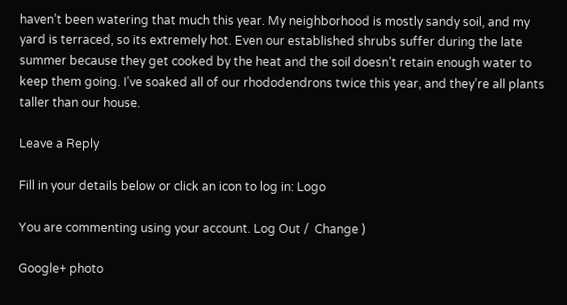haven’t been watering that much this year. My neighborhood is mostly sandy soil, and my yard is terraced, so its extremely hot. Even our established shrubs suffer during the late summer because they get cooked by the heat and the soil doesn’t retain enough water to keep them going. I’ve soaked all of our rhododendrons twice this year, and they’re all plants taller than our house.

Leave a Reply

Fill in your details below or click an icon to log in: Logo

You are commenting using your account. Log Out /  Change )

Google+ photo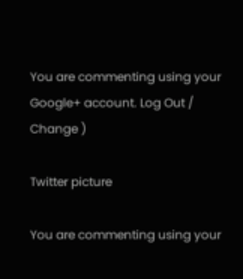You are commenting using your Google+ account. Log Out /  Change )

Twitter picture

You are commenting using your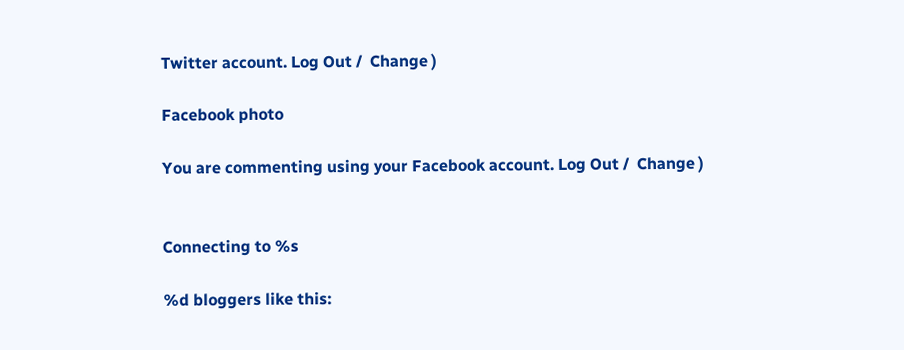Twitter account. Log Out /  Change )

Facebook photo

You are commenting using your Facebook account. Log Out /  Change )


Connecting to %s

%d bloggers like this: